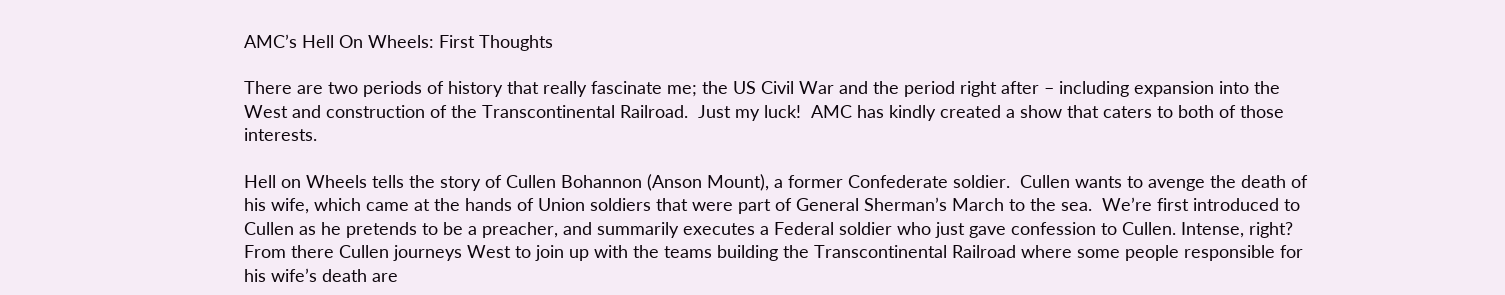AMC’s Hell On Wheels: First Thoughts

There are two periods of history that really fascinate me; the US Civil War and the period right after – including expansion into the West and construction of the Transcontinental Railroad.  Just my luck!  AMC has kindly created a show that caters to both of those interests.

Hell on Wheels tells the story of Cullen Bohannon (Anson Mount), a former Confederate soldier.  Cullen wants to avenge the death of his wife, which came at the hands of Union soldiers that were part of General Sherman’s March to the sea.  We’re first introduced to Cullen as he pretends to be a preacher, and summarily executes a Federal soldier who just gave confession to Cullen. Intense, right? From there Cullen journeys West to join up with the teams building the Transcontinental Railroad where some people responsible for his wife’s death are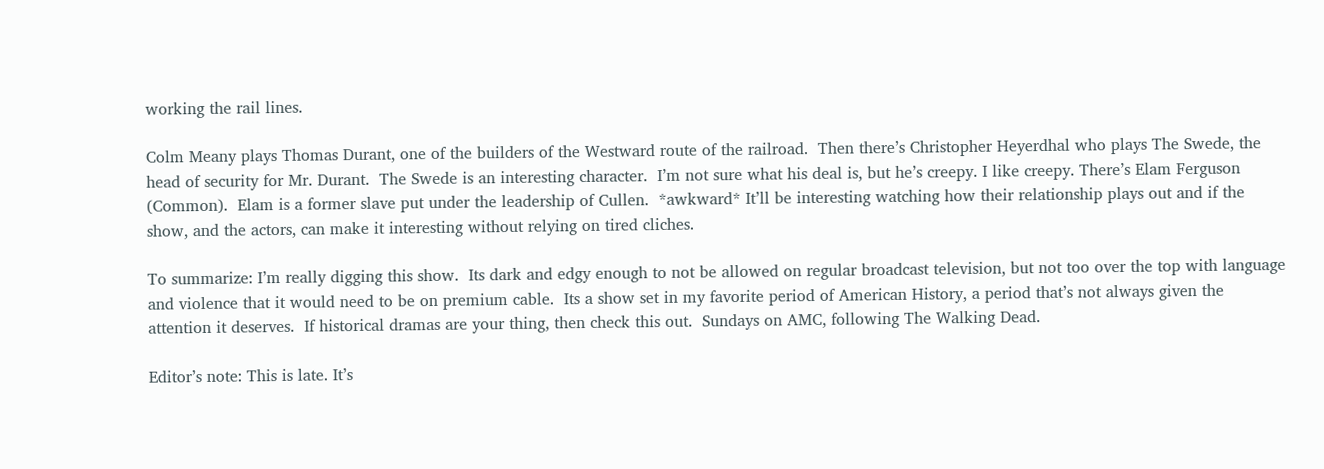working the rail lines.

Colm Meany plays Thomas Durant, one of the builders of the Westward route of the railroad.  Then there’s Christopher Heyerdhal who plays The Swede, the head of security for Mr. Durant.  The Swede is an interesting character.  I’m not sure what his deal is, but he’s creepy. I like creepy. There’s Elam Ferguson (Common).  Elam is a former slave put under the leadership of Cullen.  *awkward* It’ll be interesting watching how their relationship plays out and if the show, and the actors, can make it interesting without relying on tired cliches.

To summarize: I’m really digging this show.  Its dark and edgy enough to not be allowed on regular broadcast television, but not too over the top with language and violence that it would need to be on premium cable.  Its a show set in my favorite period of American History, a period that’s not always given the attention it deserves.  If historical dramas are your thing, then check this out.  Sundays on AMC, following The Walking Dead.

Editor’s note: This is late. It’s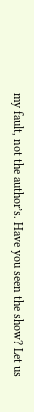my fault, not the author’s. Have you seen the show? Let us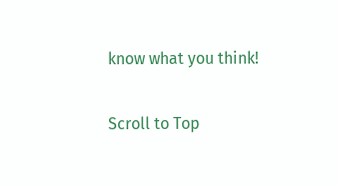know what you think!

Scroll to Top